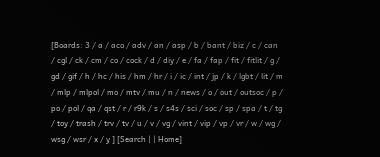[Boards: 3 / a / aco / adv / an / asp / b / bant / biz / c / can / cgl / ck / cm / co / cock / d / diy / e / fa / fap / fit / fitlit / g / gd / gif / h / hc / his / hm / hr / i / ic / int / jp / k / lgbt / lit / m / mlp / mlpol / mo / mtv / mu / n / news / o / out / outsoc / p / po / pol / qa / qst / r / r9k / s / s4s / sci / soc / sp / spa / t / tg / toy / trash / trv / tv / u / v / vg / vint / vip / vp / vr / w / wg / wsg / wsr / x / y ] [Search | | Home]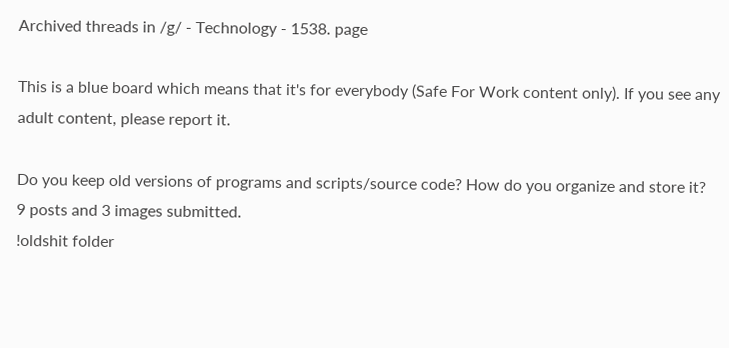Archived threads in /g/ - Technology - 1538. page

This is a blue board which means that it's for everybody (Safe For Work content only). If you see any adult content, please report it.

Do you keep old versions of programs and scripts/source code? How do you organize and store it?
9 posts and 3 images submitted.
!oldshit folder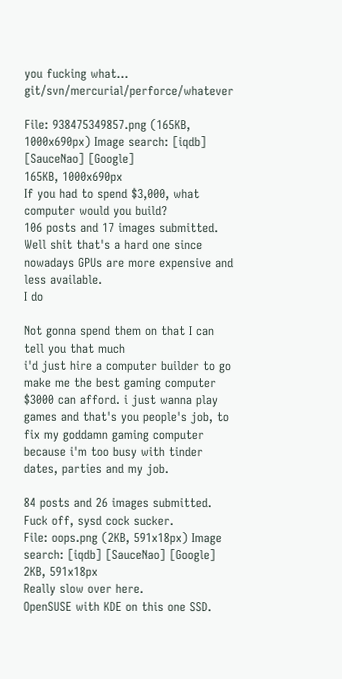you fucking what... git/svn/mercurial/perforce/whatever

File: 938475349857.png (165KB, 1000x690px) Image search: [iqdb] [SauceNao] [Google]
165KB, 1000x690px
If you had to spend $3,000, what computer would you build?
106 posts and 17 images submitted.
Well shit that's a hard one since nowadays GPUs are more expensive and less available.
I do

Not gonna spend them on that I can tell you that much
i'd just hire a computer builder to go make me the best gaming computer $3000 can afford. i just wanna play games and that's you people's job, to fix my goddamn gaming computer because i'm too busy with tinder dates, parties and my job.

84 posts and 26 images submitted.
Fuck off, sysd cock sucker.
File: oops.png (2KB, 591x18px) Image search: [iqdb] [SauceNao] [Google]
2KB, 591x18px
Really slow over here.
OpenSUSE with KDE on this one SSD.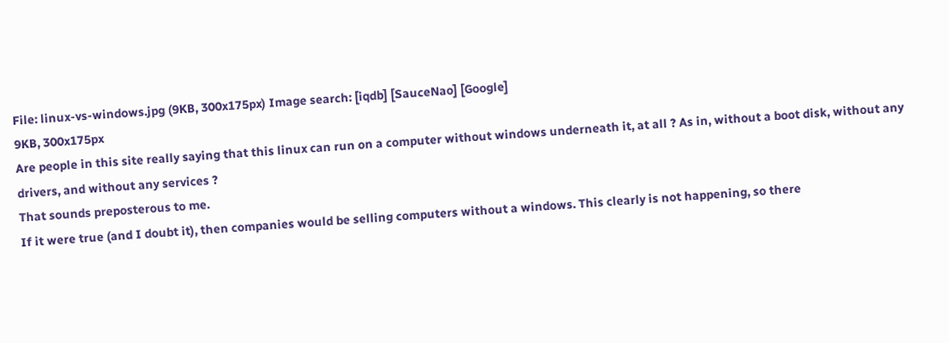File: linux-vs-windows.jpg (9KB, 300x175px) Image search: [iqdb] [SauceNao] [Google]
9KB, 300x175px
Are people in this site really saying that this linux can run on a computer without windows underneath it, at all ? As in, without a boot disk, without any drivers, and without any services ?
That sounds preposterous to me.
If it were true (and I doubt it), then companies would be selling computers without a windows. This clearly is not happening, so there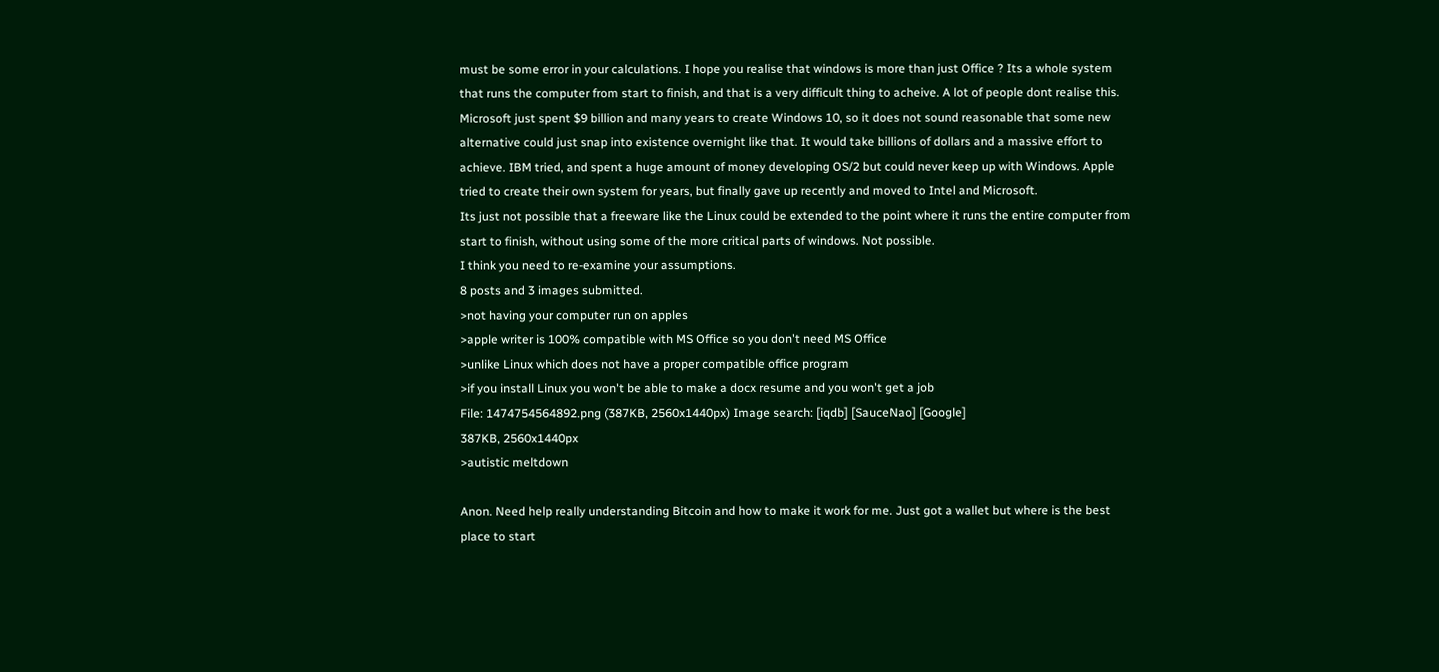must be some error in your calculations. I hope you realise that windows is more than just Office ? Its a whole system that runs the computer from start to finish, and that is a very difficult thing to acheive. A lot of people dont realise this.
Microsoft just spent $9 billion and many years to create Windows 10, so it does not sound reasonable that some new alternative could just snap into existence overnight like that. It would take billions of dollars and a massive effort to achieve. IBM tried, and spent a huge amount of money developing OS/2 but could never keep up with Windows. Apple tried to create their own system for years, but finally gave up recently and moved to Intel and Microsoft.
Its just not possible that a freeware like the Linux could be extended to the point where it runs the entire computer from start to finish, without using some of the more critical parts of windows. Not possible.
I think you need to re-examine your assumptions.
8 posts and 3 images submitted.
>not having your computer run on apples
>apple writer is 100% compatible with MS Office so you don't need MS Office
>unlike Linux which does not have a proper compatible office program
>if you install Linux you won't be able to make a docx resume and you won't get a job
File: 1474754564892.png (387KB, 2560x1440px) Image search: [iqdb] [SauceNao] [Google]
387KB, 2560x1440px
>autistic meltdown

Anon. Need help really understanding Bitcoin and how to make it work for me. Just got a wallet but where is the best place to start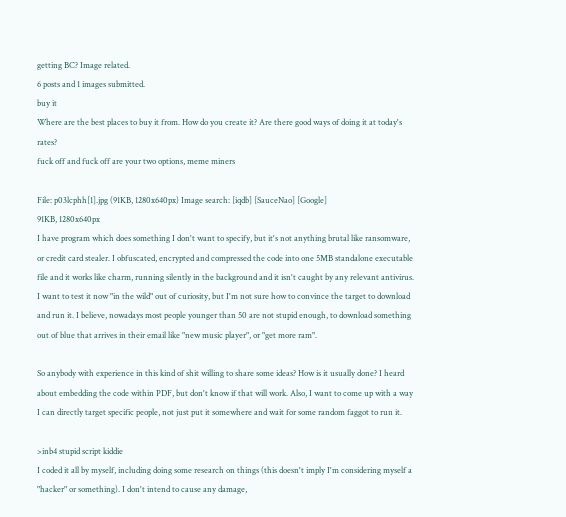getting BC? Image related.
6 posts and 1 images submitted.
buy it
Where are the best places to buy it from. How do you create it? Are there good ways of doing it at today's rates?
fuck off and fuck off are your two options, meme miners

File: p03lcphh[1].jpg (91KB, 1280x640px) Image search: [iqdb] [SauceNao] [Google]
91KB, 1280x640px
I have program which does something I don't want to specify, but it's not anything brutal like ransomware, or credit card stealer. I obfuscated, encrypted and compressed the code into one 5MB standalone executable file and it works like charm, running silently in the background and it isn't caught by any relevant antivirus. I want to test it now "in the wild" out of curiosity, but I'm not sure how to convince the target to download and run it. I believe, nowadays most people younger than 50 are not stupid enough, to download something out of blue that arrives in their email like "new music player", or "get more ram".

So anybody with experience in this kind of shit willing to share some ideas? How is it usually done? I heard about embedding the code within PDF, but don't know if that will work. Also, I want to come up with a way I can directly target specific people, not just put it somewhere and wait for some random faggot to run it.

>inb4 stupid script kiddie
I coded it all by myself, including doing some research on things (this doesn't imply I'm considering myself a "hacker" or something). I don't intend to cause any damage,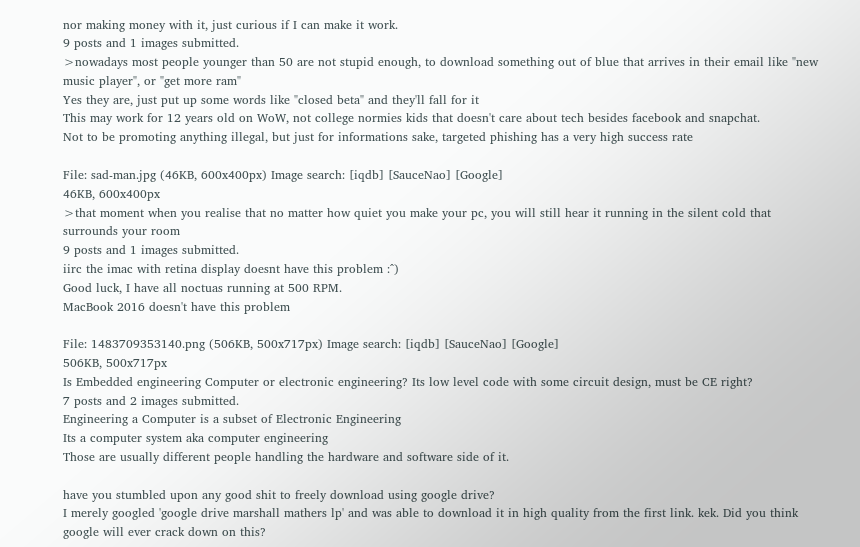nor making money with it, just curious if I can make it work.
9 posts and 1 images submitted.
>nowadays most people younger than 50 are not stupid enough, to download something out of blue that arrives in their email like "new music player", or "get more ram"
Yes they are, just put up some words like "closed beta" and they'll fall for it
This may work for 12 years old on WoW, not college normies kids that doesn't care about tech besides facebook and snapchat.
Not to be promoting anything illegal, but just for informations sake, targeted phishing has a very high success rate

File: sad-man.jpg (46KB, 600x400px) Image search: [iqdb] [SauceNao] [Google]
46KB, 600x400px
>that moment when you realise that no matter how quiet you make your pc, you will still hear it running in the silent cold that surrounds your room
9 posts and 1 images submitted.
iirc the imac with retina display doesnt have this problem :^)
Good luck, I have all noctuas running at 500 RPM.
MacBook 2016 doesn't have this problem

File: 1483709353140.png (506KB, 500x717px) Image search: [iqdb] [SauceNao] [Google]
506KB, 500x717px
Is Embedded engineering Computer or electronic engineering? Its low level code with some circuit design, must be CE right?
7 posts and 2 images submitted.
Engineering a Computer is a subset of Electronic Engineering
Its a computer system aka computer engineering
Those are usually different people handling the hardware and software side of it.

have you stumbled upon any good shit to freely download using google drive?
I merely googled 'google drive marshall mathers lp' and was able to download it in high quality from the first link. kek. Did you think google will ever crack down on this?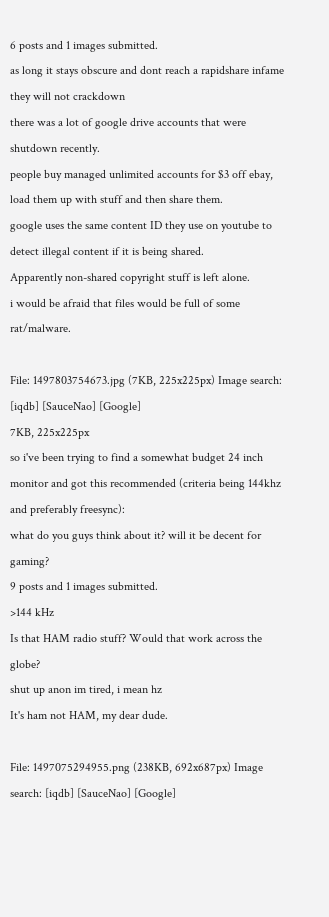6 posts and 1 images submitted.
as long it stays obscure and dont reach a rapidshare infame they will not crackdown
there was a lot of google drive accounts that were shutdown recently.
people buy managed unlimited accounts for $3 off ebay, load them up with stuff and then share them.
google uses the same content ID they use on youtube to detect illegal content if it is being shared.
Apparently non-shared copyright stuff is left alone.
i would be afraid that files would be full of some rat/malware.

File: 1497803754673.jpg (7KB, 225x225px) Image search: [iqdb] [SauceNao] [Google]
7KB, 225x225px
so i've been trying to find a somewhat budget 24 inch monitor and got this recommended (criteria being 144khz and preferably freesync):
what do you guys think about it? will it be decent for gaming?
9 posts and 1 images submitted.
>144 kHz
Is that HAM radio stuff? Would that work across the globe?
shut up anon im tired, i mean hz
It's ham not HAM, my dear dude.

File: 1497075294955.png (238KB, 692x687px) Image search: [iqdb] [SauceNao] [Google]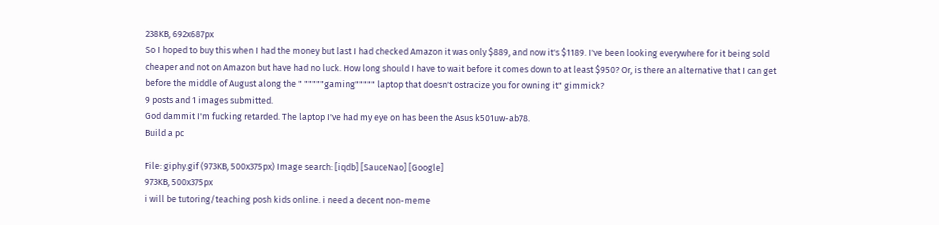238KB, 692x687px
So I hoped to buy this when I had the money but last I had checked Amazon it was only $889, and now it's $1189. I've been looking everywhere for it being sold cheaper and not on Amazon but have had no luck. How long should I have to wait before it comes down to at least $950? Or, is there an alternative that I can get before the middle of August along the " """""gaming""""" laptop that doesn't ostracize you for owning it" gimmick?
9 posts and 1 images submitted.
God dammit I'm fucking retarded. The laptop I've had my eye on has been the Asus k501uw-ab78.
Build a pc

File: giphy.gif (973KB, 500x375px) Image search: [iqdb] [SauceNao] [Google]
973KB, 500x375px
i will be tutoring/teaching posh kids online. i need a decent non-meme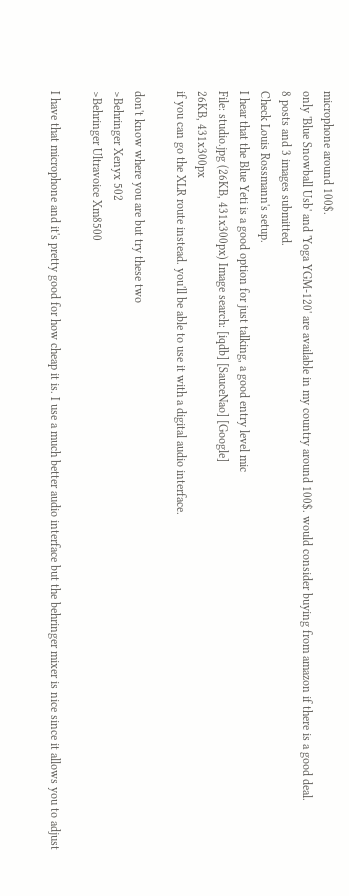microphone around 100$.
only 'Blue Snowball Usb' and 'Yoga YGM-120' are available in my country around 100$. would consider buying from amazon if there is a good deal.
8 posts and 3 images submitted.
Check Louis Rossmann's setup.
I hear that the Blue Yeti is a good option for just talking, a good entry level mic
File: studio.jpg (26KB, 431x300px) Image search: [iqdb] [SauceNao] [Google]
26KB, 431x300px
if you can go the XLR route instead. you'll be able to use it with a digital audio interface.

don't know where you are but try these two
>Behringer Xenyx 502
>Behringer Ultravoice Xm8500

I have that microphone and it's pretty good for how cheap it is. I use a much better audio interface but the behringer mixer is nice since it allows you to adjust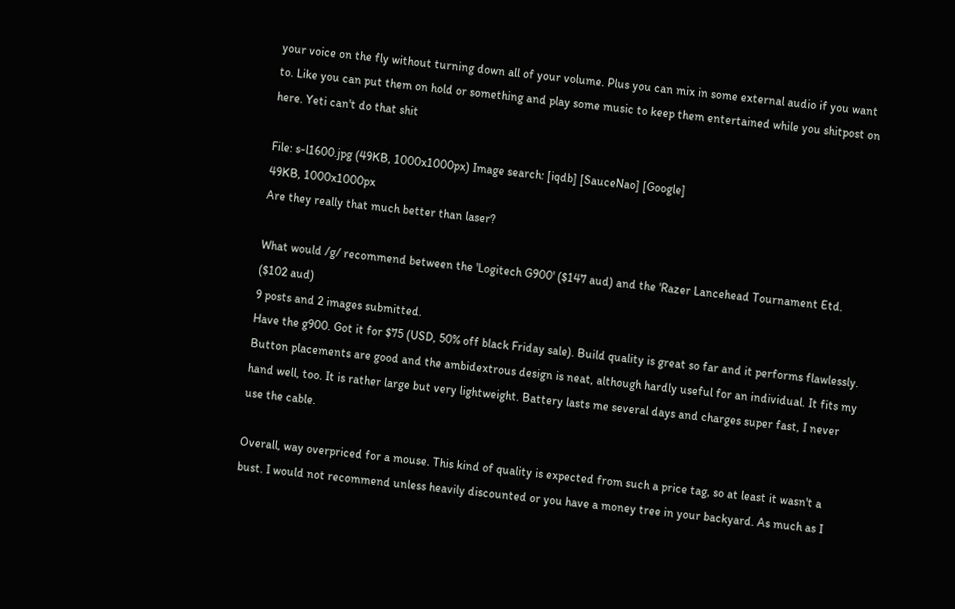your voice on the fly without turning down all of your volume. Plus you can mix in some external audio if you want to. Like you can put them on hold or something and play some music to keep them entertained while you shitpost on here. Yeti can't do that shit

File: s-l1600.jpg (49KB, 1000x1000px) Image search: [iqdb] [SauceNao] [Google]
49KB, 1000x1000px
Are they really that much better than laser?

What would /g/ recommend between the 'Logitech G900' ($147 aud) and the 'Razer Lancehead Tournament Etd. ($102 aud)
9 posts and 2 images submitted.
Have the g900. Got it for $75 (USD, 50% off black Friday sale). Build quality is great so far and it performs flawlessly. Button placements are good and the ambidextrous design is neat, although hardly useful for an individual. It fits my hand well, too. It is rather large but very lightweight. Battery lasts me several days and charges super fast, I never use the cable.

Overall, way overpriced for a mouse. This kind of quality is expected from such a price tag, so at least it wasn't a bust. I would not recommend unless heavily discounted or you have a money tree in your backyard. As much as I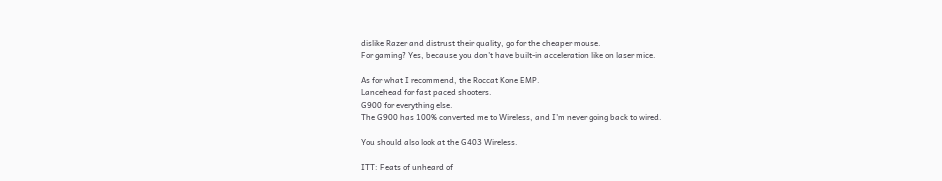dislike Razer and distrust their quality, go for the cheaper mouse.
For gaming? Yes, because you don't have built-in acceleration like on laser mice.

As for what I recommend, the Roccat Kone EMP.
Lancehead for fast paced shooters.
G900 for everything else.
The G900 has 100% converted me to Wireless, and I'm never going back to wired.

You should also look at the G403 Wireless.

ITT: Feats of unheard of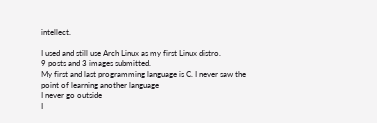intellect.

I used and still use Arch Linux as my first Linux distro.
9 posts and 3 images submitted.
My first and last programming language is C. I never saw the point of learning another language
I never go outside
I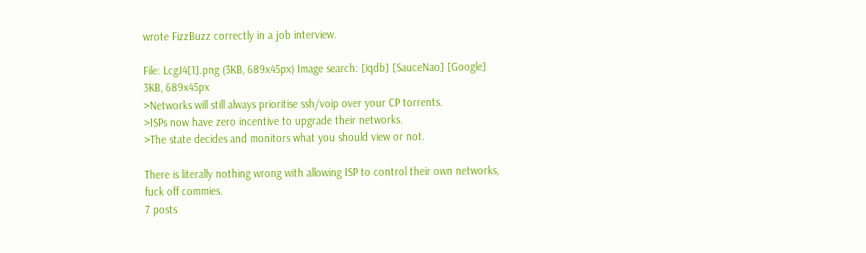wrote FizzBuzz correctly in a job interview.

File: LcgJ4[1].png (3KB, 689x45px) Image search: [iqdb] [SauceNao] [Google]
3KB, 689x45px
>Networks will still always prioritise ssh/voip over your CP torrents.
>ISPs now have zero incentive to upgrade their networks.
>The state decides and monitors what you should view or not.

There is literally nothing wrong with allowing ISP to control their own networks, fuck off commies.
7 posts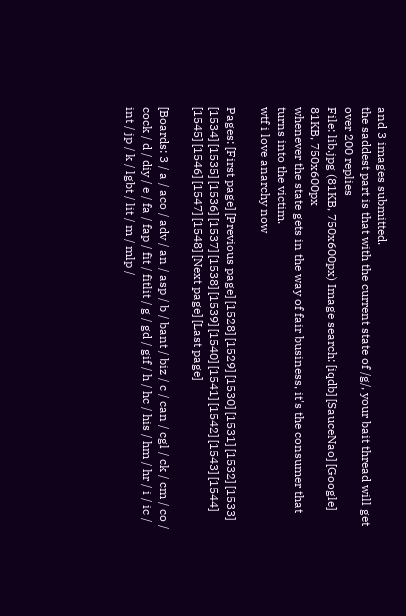and 3 images submitted.
the saddest part is that with the current state of /g/, your bait thread will get over 200 replies
File: lib.jpg (81KB, 750x600px) Image search: [iqdb] [SauceNao] [Google]
81KB, 750x600px
whenever the state gets in the way of fair business, it's the consumer that turns into the victim.
wtf i love anarchy now

Pages: [First page] [Previous page] [1528] [1529] [1530] [1531] [1532] [1533] [1534] [1535] [1536] [1537] [1538] [1539] [1540] [1541] [1542] [1543] [1544] [1545] [1546] [1547] [1548] [Next page] [Last page]

[Boards: 3 / a / aco / adv / an / asp / b / bant / biz / c / can / cgl / ck / cm / co / cock / d / diy / e / fa / fap / fit / fitlit / g / gd / gif / h / hc / his / hm / hr / i / ic / int / jp / k / lgbt / lit / m / mlp /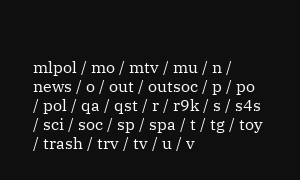mlpol / mo / mtv / mu / n / news / o / out / outsoc / p / po / pol / qa / qst / r / r9k / s / s4s / sci / soc / sp / spa / t / tg / toy / trash / trv / tv / u / v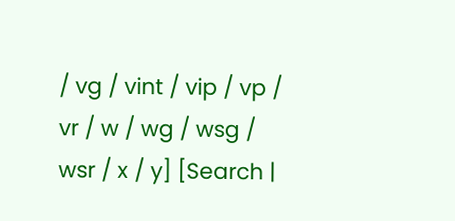/ vg / vint / vip / vp / vr / w / wg / wsg / wsr / x / y] [Search |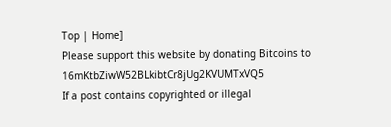Top | Home]
Please support this website by donating Bitcoins to 16mKtbZiwW52BLkibtCr8jUg2KVUMTxVQ5
If a post contains copyrighted or illegal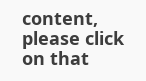content, please click on that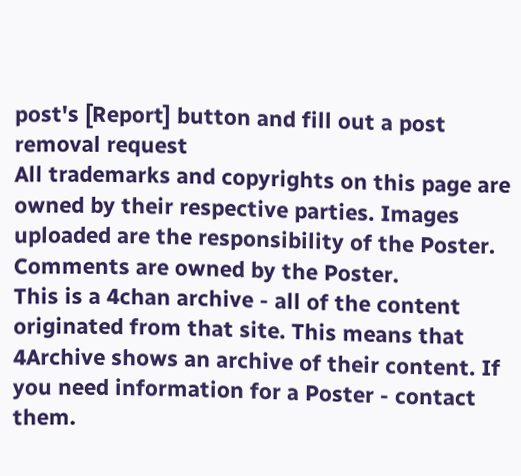post's [Report] button and fill out a post removal request
All trademarks and copyrights on this page are owned by their respective parties. Images uploaded are the responsibility of the Poster. Comments are owned by the Poster.
This is a 4chan archive - all of the content originated from that site. This means that 4Archive shows an archive of their content. If you need information for a Poster - contact them.